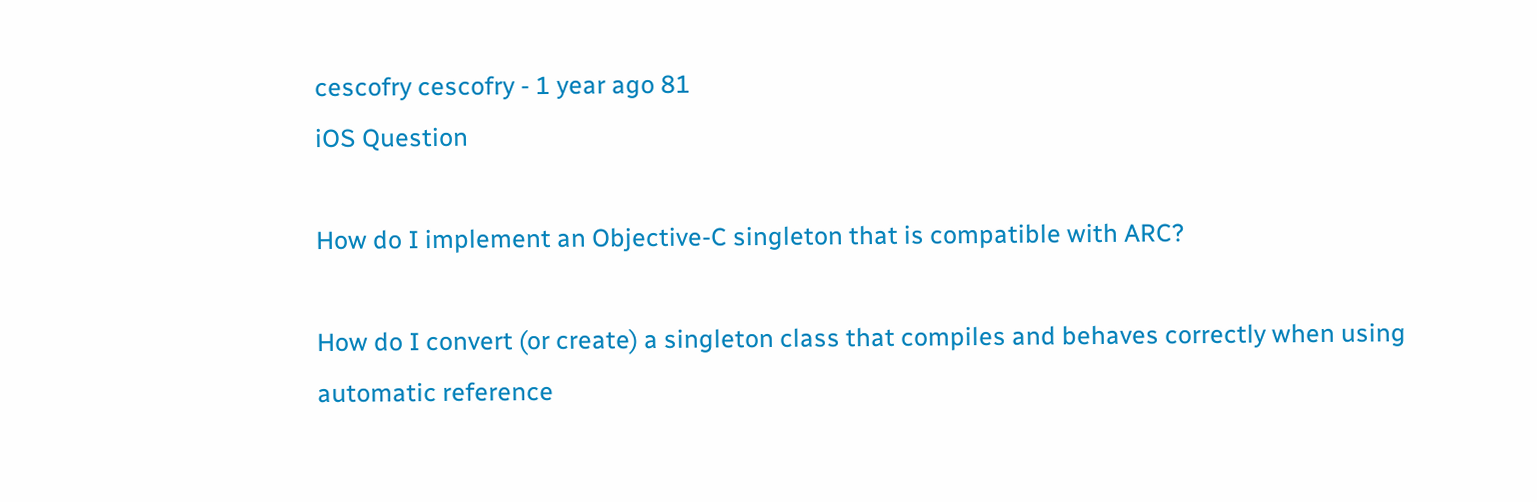cescofry cescofry - 1 year ago 81
iOS Question

How do I implement an Objective-C singleton that is compatible with ARC?

How do I convert (or create) a singleton class that compiles and behaves correctly when using automatic reference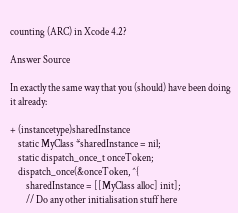counting (ARC) in Xcode 4.2?

Answer Source

In exactly the same way that you (should) have been doing it already:

+ (instancetype)sharedInstance
    static MyClass *sharedInstance = nil;
    static dispatch_once_t onceToken;
    dispatch_once(&onceToken, ^{
        sharedInstance = [[MyClass alloc] init];
        // Do any other initialisation stuff here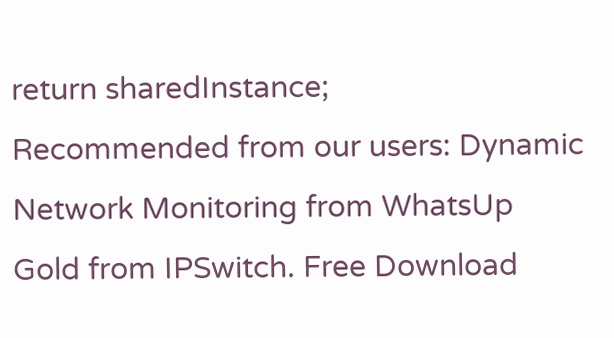return sharedInstance;
Recommended from our users: Dynamic Network Monitoring from WhatsUp Gold from IPSwitch. Free Download